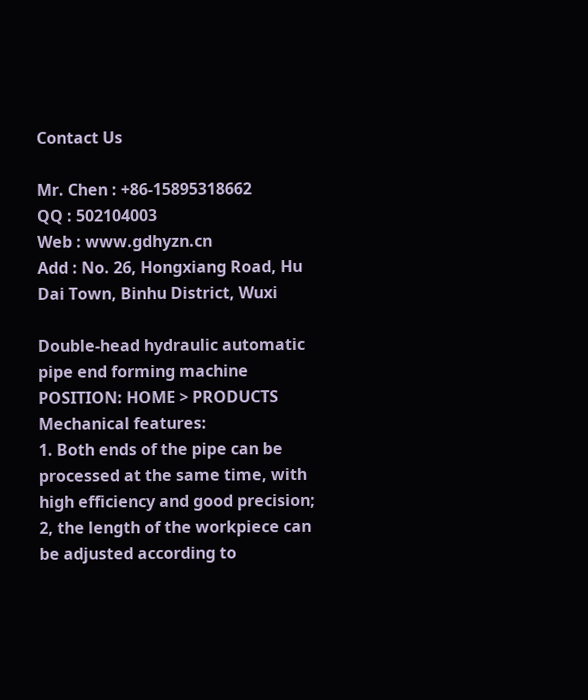Contact Us

Mr. Chen : +86-15895318662
QQ : 502104003
Web : www.gdhyzn.cn
Add : No. 26, Hongxiang Road, Hu Dai Town, Binhu District, Wuxi

Double-head hydraulic automatic pipe end forming machine POSITION: HOME > PRODUCTS
Mechanical features:
1. Both ends of the pipe can be processed at the same time, with high efficiency and good precision;
2, the length of the workpiece can be adjusted according to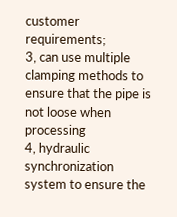customer requirements;
3, can use multiple clamping methods to ensure that the pipe is not loose when processing
4, hydraulic synchronization system to ensure the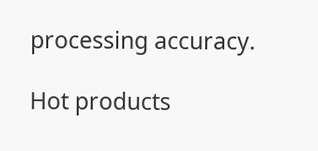processing accuracy.

Hot products